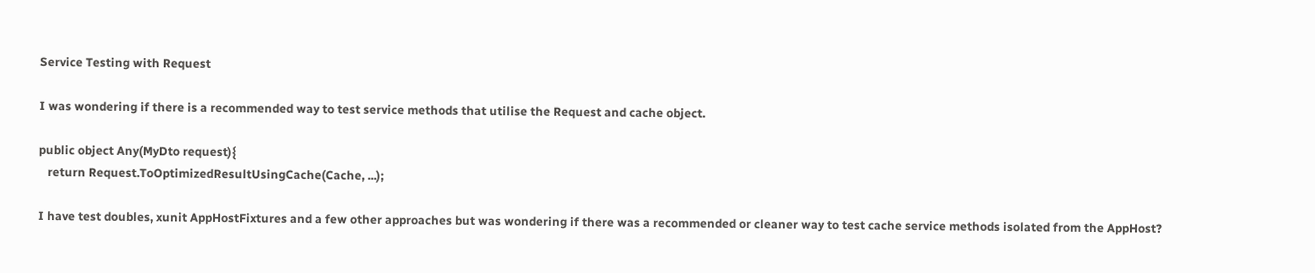Service Testing with Request

I was wondering if there is a recommended way to test service methods that utilise the Request and cache object.

public object Any(MyDto request){
   return Request.ToOptimizedResultUsingCache(Cache, ...);

I have test doubles, xunit AppHostFixtures and a few other approaches but was wondering if there was a recommended or cleaner way to test cache service methods isolated from the AppHost?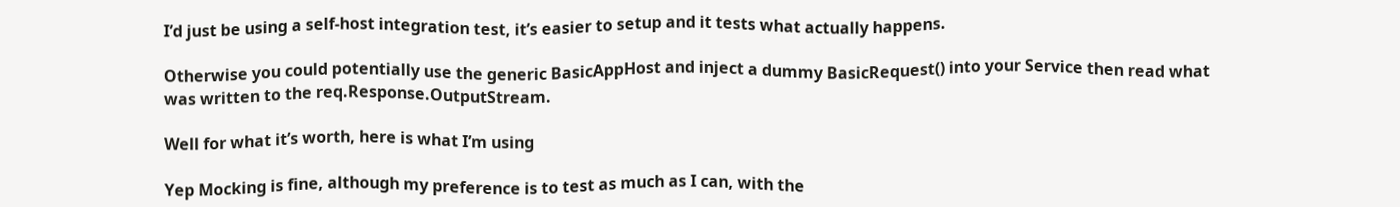I’d just be using a self-host integration test, it’s easier to setup and it tests what actually happens.

Otherwise you could potentially use the generic BasicAppHost and inject a dummy BasicRequest() into your Service then read what was written to the req.Response.OutputStream.

Well for what it’s worth, here is what I’m using

Yep Mocking is fine, although my preference is to test as much as I can, with the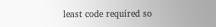least code required so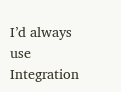I’d always use Integration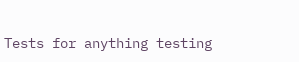Tests for anything testing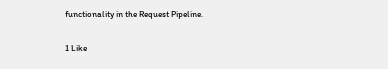functionality in the Request Pipeline.

1 Like